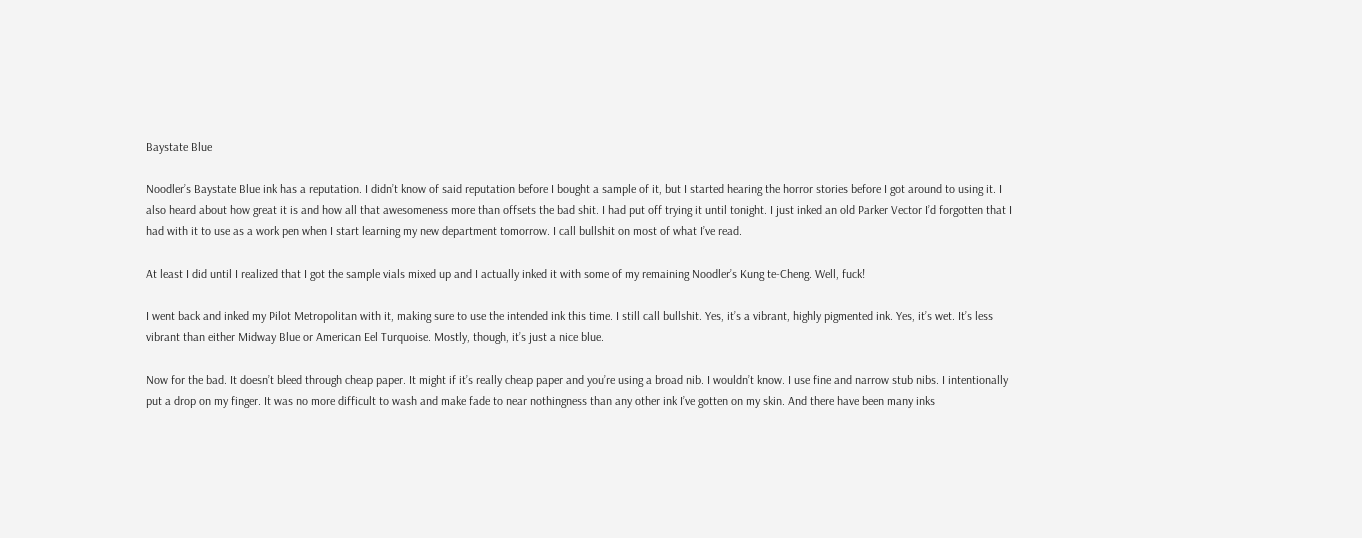Baystate Blue

Noodler’s Baystate Blue ink has a reputation. I didn’t know of said reputation before I bought a sample of it, but I started hearing the horror stories before I got around to using it. I also heard about how great it is and how all that awesomeness more than offsets the bad shit. I had put off trying it until tonight. I just inked an old Parker Vector I’d forgotten that I had with it to use as a work pen when I start learning my new department tomorrow. I call bullshit on most of what I’ve read.

At least I did until I realized that I got the sample vials mixed up and I actually inked it with some of my remaining Noodler’s Kung te-Cheng. Well, fuck!

I went back and inked my Pilot Metropolitan with it, making sure to use the intended ink this time. I still call bullshit. Yes, it’s a vibrant, highly pigmented ink. Yes, it’s wet. It’s less vibrant than either Midway Blue or American Eel Turquoise. Mostly, though, it’s just a nice blue.

Now for the bad. It doesn’t bleed through cheap paper. It might if it’s really cheap paper and you’re using a broad nib. I wouldn’t know. I use fine and narrow stub nibs. I intentionally put a drop on my finger. It was no more difficult to wash and make fade to near nothingness than any other ink I’ve gotten on my skin. And there have been many inks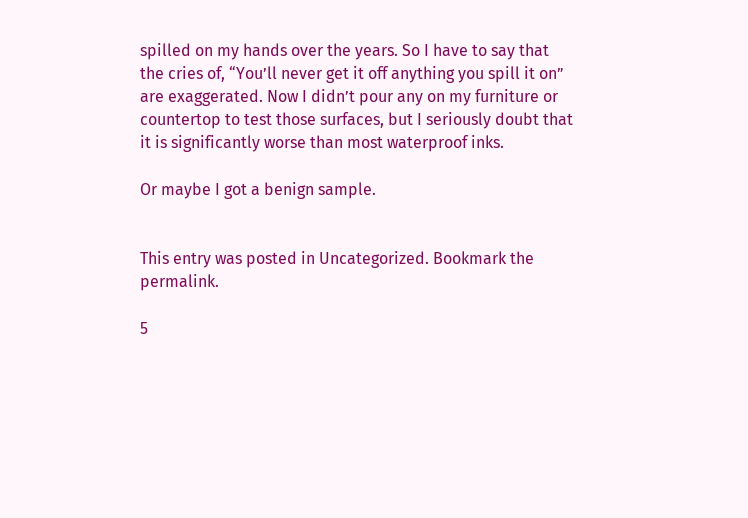spilled on my hands over the years. So I have to say that the cries of, “You’ll never get it off anything you spill it on” are exaggerated. Now I didn’t pour any on my furniture or countertop to test those surfaces, but I seriously doubt that it is significantly worse than most waterproof inks.

Or maybe I got a benign sample.


This entry was posted in Uncategorized. Bookmark the permalink.

5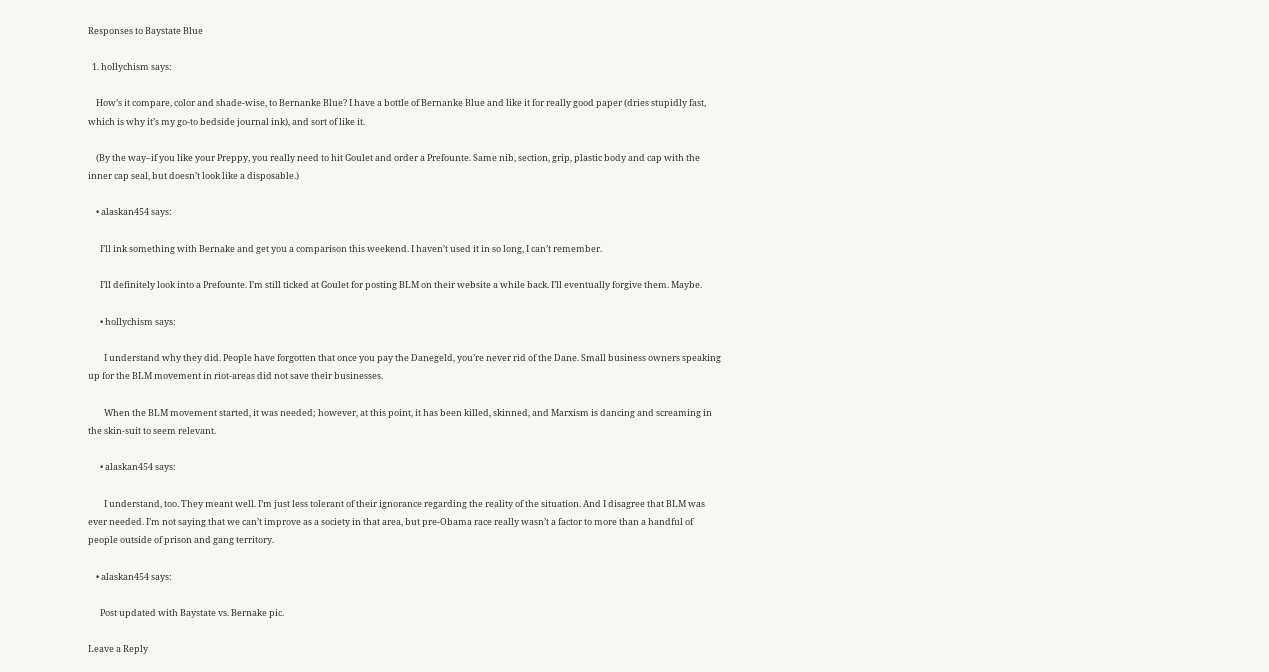Responses to Baystate Blue

  1. hollychism says:

    How’s it compare, color and shade-wise, to Bernanke Blue? I have a bottle of Bernanke Blue and like it for really good paper (dries stupidly fast, which is why it’s my go-to bedside journal ink), and sort of like it.

    (By the way–if you like your Preppy, you really need to hit Goulet and order a Prefounte. Same nib, section, grip, plastic body and cap with the inner cap seal, but doesn’t look like a disposable.)

    • alaskan454 says:

      I’ll ink something with Bernake and get you a comparison this weekend. I haven’t used it in so long, I can’t remember.

      I’ll definitely look into a Prefounte. I’m still ticked at Goulet for posting BLM on their website a while back. I’ll eventually forgive them. Maybe.

      • hollychism says:

        I understand why they did. People have forgotten that once you pay the Danegeld, you’re never rid of the Dane. Small business owners speaking up for the BLM movement in riot-areas did not save their businesses.

        When the BLM movement started, it was needed; however, at this point, it has been killed, skinned, and Marxism is dancing and screaming in the skin-suit to seem relevant.

      • alaskan454 says:

        I understand, too. They meant well. I’m just less tolerant of their ignorance regarding the reality of the situation. And I disagree that BLM was ever needed. I’m not saying that we can’t improve as a society in that area, but pre-Obama race really wasn’t a factor to more than a handful of people outside of prison and gang territory.

    • alaskan454 says:

      Post updated with Baystate vs. Bernake pic.

Leave a Reply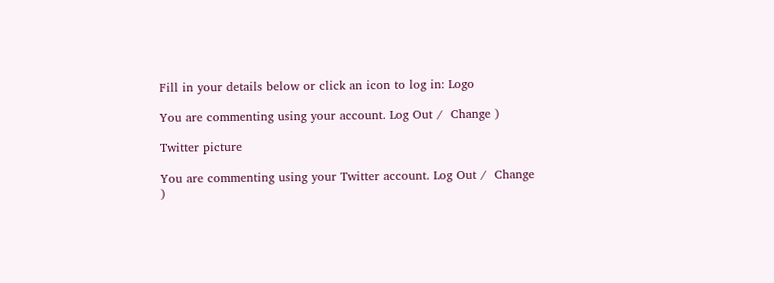Fill in your details below or click an icon to log in: Logo

You are commenting using your account. Log Out /  Change )

Twitter picture

You are commenting using your Twitter account. Log Out /  Change )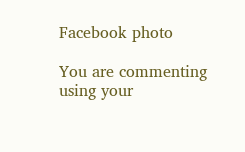Facebook photo

You are commenting using your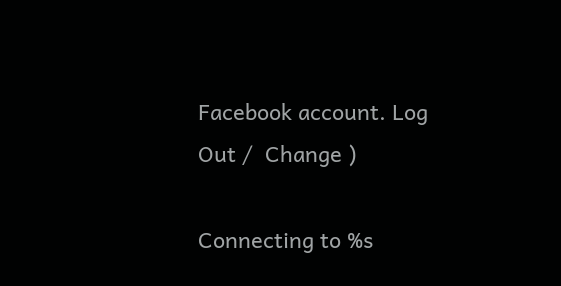Facebook account. Log Out /  Change )

Connecting to %s